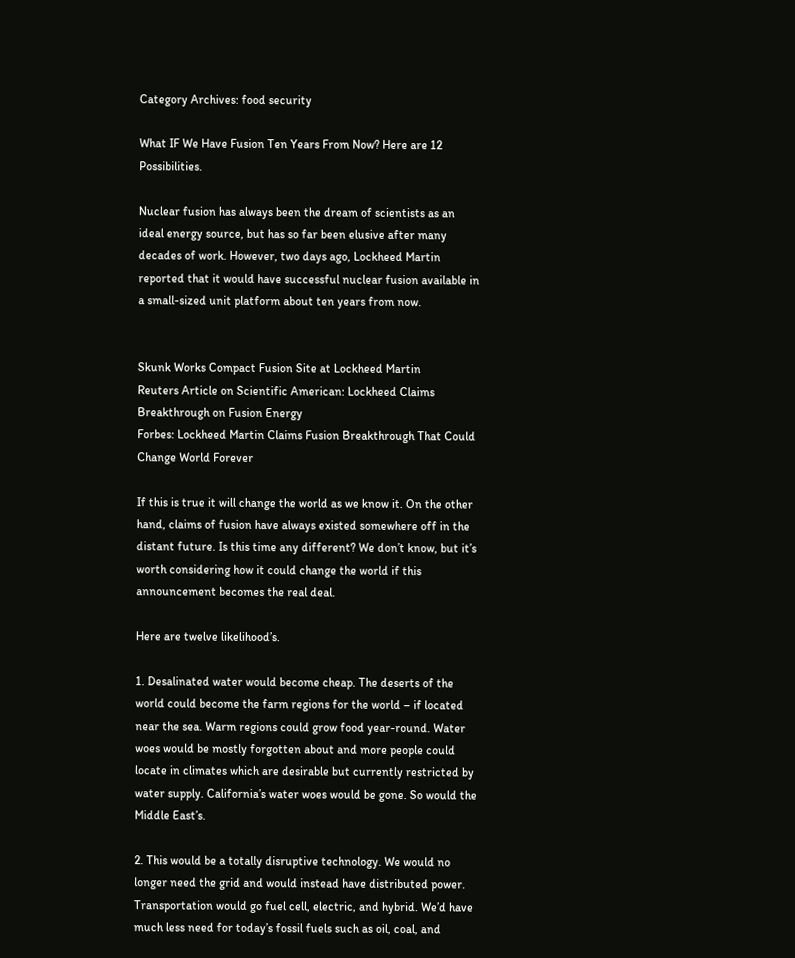Category Archives: food security

What IF We Have Fusion Ten Years From Now? Here are 12 Possibilities.

Nuclear fusion has always been the dream of scientists as an ideal energy source, but has so far been elusive after many decades of work. However, two days ago, Lockheed Martin reported that it would have successful nuclear fusion available in a small-sized unit platform about ten years from now.


Skunk Works Compact Fusion Site at Lockheed Martin
Reuters Article on Scientific American: Lockheed Claims Breakthrough on Fusion Energy
Forbes: Lockheed Martin Claims Fusion Breakthrough That Could Change World Forever

If this is true it will change the world as we know it. On the other hand, claims of fusion have always existed somewhere off in the distant future. Is this time any different? We don’t know, but it’s worth considering how it could change the world if this announcement becomes the real deal.

Here are twelve likelihood’s.

1. Desalinated water would become cheap. The deserts of the world could become the farm regions for the world – if located near the sea. Warm regions could grow food year-round. Water woes would be mostly forgotten about and more people could locate in climates which are desirable but currently restricted by water supply. California’s water woes would be gone. So would the Middle East’s.

2. This would be a totally disruptive technology. We would no longer need the grid and would instead have distributed power. Transportation would go fuel cell, electric, and hybrid. We’d have much less need for today’s fossil fuels such as oil, coal, and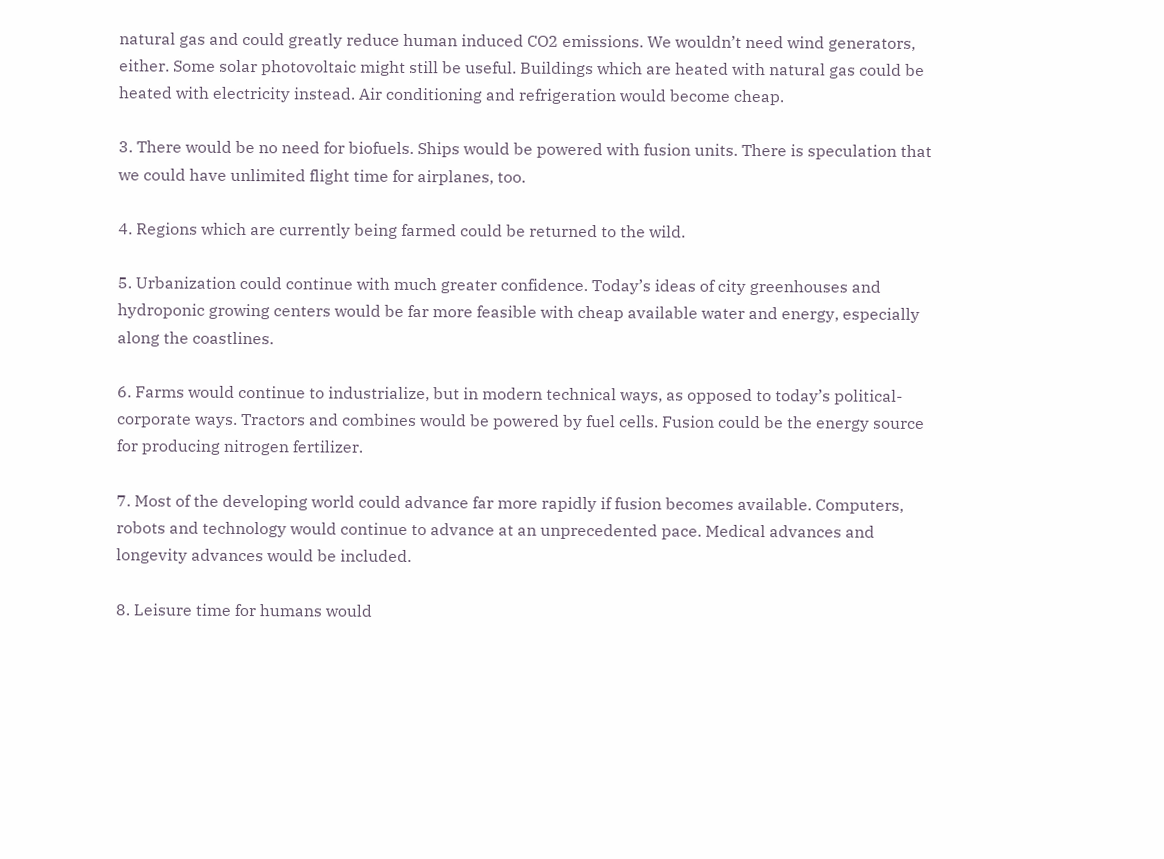natural gas and could greatly reduce human induced CO2 emissions. We wouldn’t need wind generators, either. Some solar photovoltaic might still be useful. Buildings which are heated with natural gas could be heated with electricity instead. Air conditioning and refrigeration would become cheap.

3. There would be no need for biofuels. Ships would be powered with fusion units. There is speculation that we could have unlimited flight time for airplanes, too.

4. Regions which are currently being farmed could be returned to the wild.

5. Urbanization could continue with much greater confidence. Today’s ideas of city greenhouses and hydroponic growing centers would be far more feasible with cheap available water and energy, especially along the coastlines.

6. Farms would continue to industrialize, but in modern technical ways, as opposed to today’s political-corporate ways. Tractors and combines would be powered by fuel cells. Fusion could be the energy source for producing nitrogen fertilizer.

7. Most of the developing world could advance far more rapidly if fusion becomes available. Computers, robots and technology would continue to advance at an unprecedented pace. Medical advances and longevity advances would be included.

8. Leisure time for humans would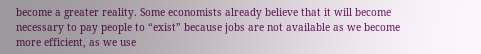become a greater reality. Some economists already believe that it will become necessary to pay people to “exist” because jobs are not available as we become more efficient, as we use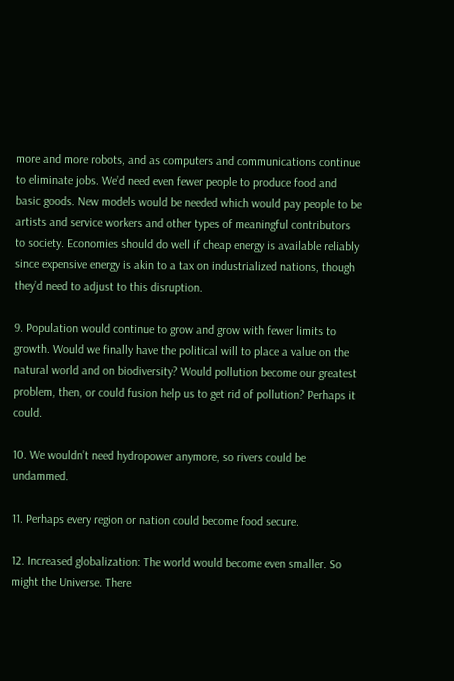more and more robots, and as computers and communications continue to eliminate jobs. We’d need even fewer people to produce food and basic goods. New models would be needed which would pay people to be artists and service workers and other types of meaningful contributors to society. Economies should do well if cheap energy is available reliably since expensive energy is akin to a tax on industrialized nations, though they’d need to adjust to this disruption.

9. Population would continue to grow and grow with fewer limits to growth. Would we finally have the political will to place a value on the natural world and on biodiversity? Would pollution become our greatest problem, then, or could fusion help us to get rid of pollution? Perhaps it could.

10. We wouldn’t need hydropower anymore, so rivers could be undammed.

11. Perhaps every region or nation could become food secure.

12. Increased globalization: The world would become even smaller. So might the Universe. There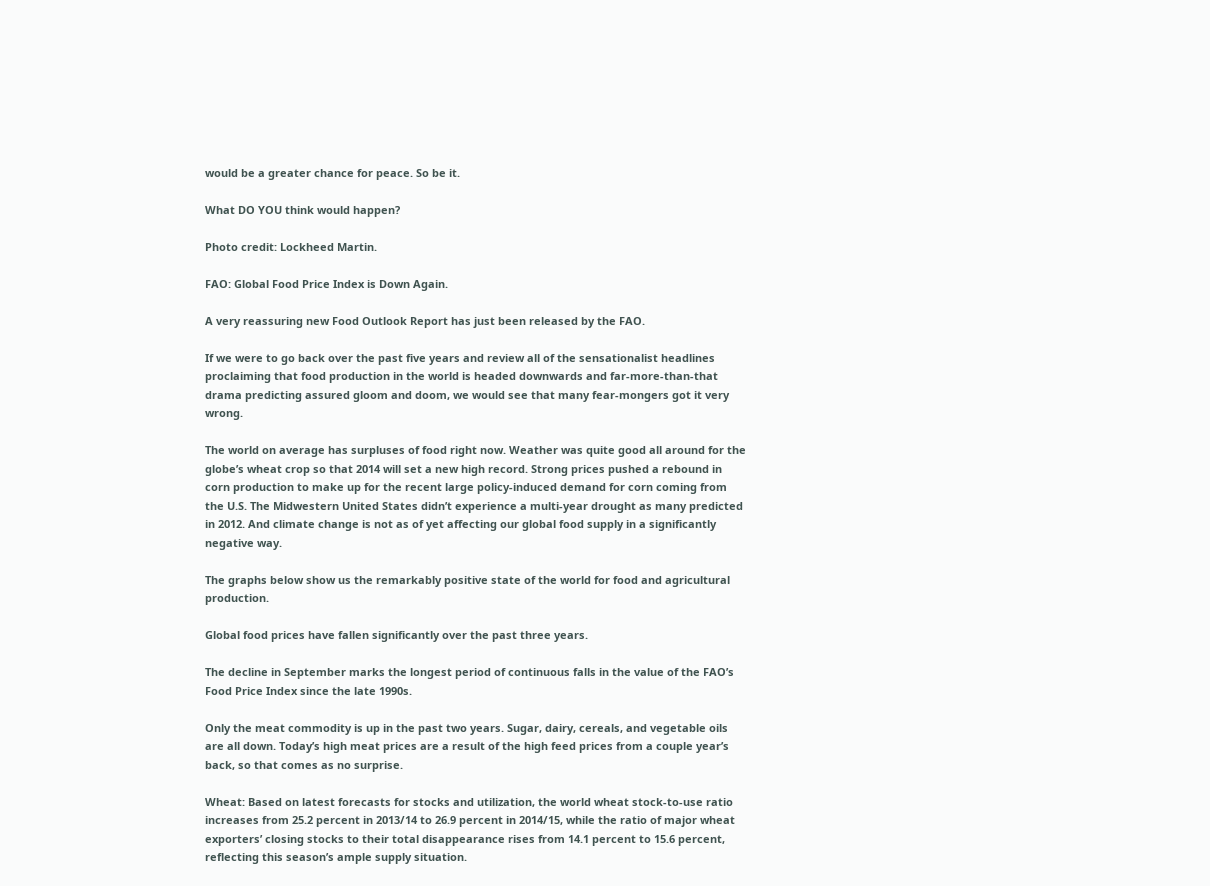would be a greater chance for peace. So be it.

What DO YOU think would happen?

Photo credit: Lockheed Martin.

FAO: Global Food Price Index is Down Again.

A very reassuring new Food Outlook Report has just been released by the FAO.

If we were to go back over the past five years and review all of the sensationalist headlines proclaiming that food production in the world is headed downwards and far-more-than-that drama predicting assured gloom and doom, we would see that many fear-mongers got it very wrong.

The world on average has surpluses of food right now. Weather was quite good all around for the globe’s wheat crop so that 2014 will set a new high record. Strong prices pushed a rebound in corn production to make up for the recent large policy-induced demand for corn coming from the U.S. The Midwestern United States didn’t experience a multi-year drought as many predicted in 2012. And climate change is not as of yet affecting our global food supply in a significantly negative way.

The graphs below show us the remarkably positive state of the world for food and agricultural production.

Global food prices have fallen significantly over the past three years.

The decline in September marks the longest period of continuous falls in the value of the FAO’s Food Price Index since the late 1990s.

Only the meat commodity is up in the past two years. Sugar, dairy, cereals, and vegetable oils are all down. Today’s high meat prices are a result of the high feed prices from a couple year’s back, so that comes as no surprise.

Wheat: Based on latest forecasts for stocks and utilization, the world wheat stock-to-use ratio increases from 25.2 percent in 2013/14 to 26.9 percent in 2014/15, while the ratio of major wheat exporters’ closing stocks to their total disappearance rises from 14.1 percent to 15.6 percent, reflecting this season’s ample supply situation.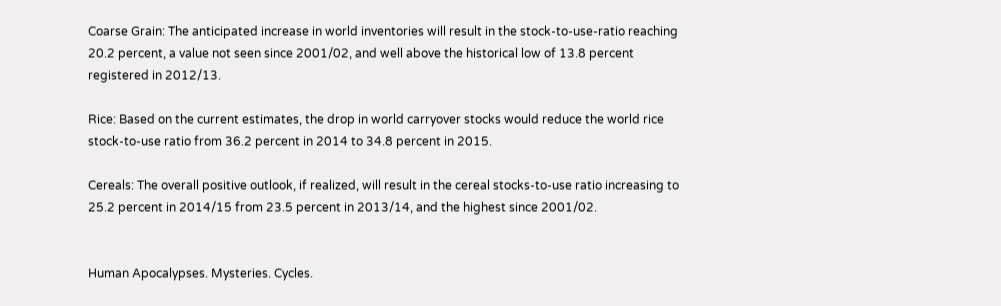Coarse Grain: The anticipated increase in world inventories will result in the stock-to-use-ratio reaching 20.2 percent, a value not seen since 2001/02, and well above the historical low of 13.8 percent registered in 2012/13.

Rice: Based on the current estimates, the drop in world carryover stocks would reduce the world rice stock-to-use ratio from 36.2 percent in 2014 to 34.8 percent in 2015.

Cereals: The overall positive outlook, if realized, will result in the cereal stocks-to-use ratio increasing to 25.2 percent in 2014/15 from 23.5 percent in 2013/14, and the highest since 2001/02.


Human Apocalypses. Mysteries. Cycles.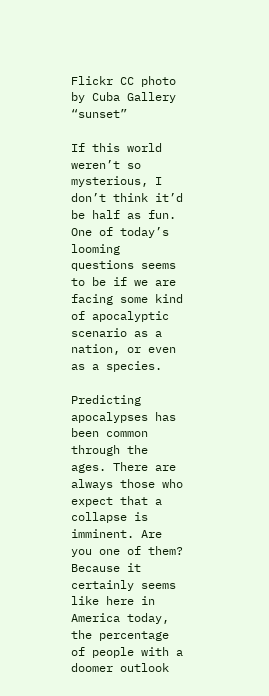Flickr CC photo by Cuba Gallery “sunset”

If this world weren’t so mysterious, I don’t think it’d be half as fun. One of today’s looming questions seems to be if we are facing some kind of apocalyptic scenario as a nation, or even as a species.

Predicting apocalypses has been common through the ages. There are always those who expect that a collapse is imminent. Are you one of them? Because it certainly seems like here in America today, the percentage of people with a doomer outlook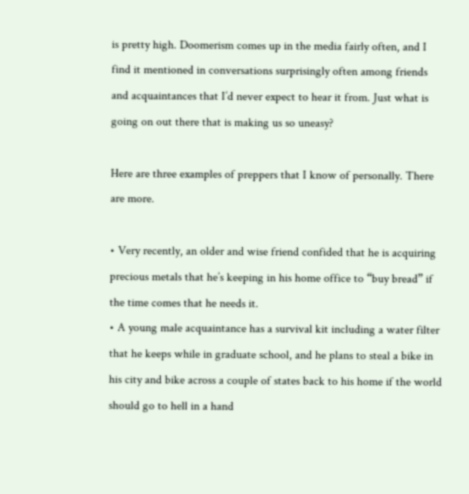is pretty high. Doomerism comes up in the media fairly often, and I find it mentioned in conversations surprisingly often among friends and acquaintances that I’d never expect to hear it from. Just what is going on out there that is making us so uneasy?

Here are three examples of preppers that I know of personally. There are more.

• Very recently, an older and wise friend confided that he is acquiring precious metals that he’s keeping in his home office to “buy bread” if the time comes that he needs it.
• A young male acquaintance has a survival kit including a water filter that he keeps while in graduate school, and he plans to steal a bike in his city and bike across a couple of states back to his home if the world should go to hell in a hand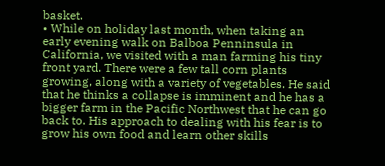basket.
• While on holiday last month, when taking an early evening walk on Balboa Penninsula in California, we visited with a man farming his tiny front yard. There were a few tall corn plants growing, along with a variety of vegetables. He said that he thinks a collapse is imminent and he has a bigger farm in the Pacific Northwest that he can go back to. His approach to dealing with his fear is to grow his own food and learn other skills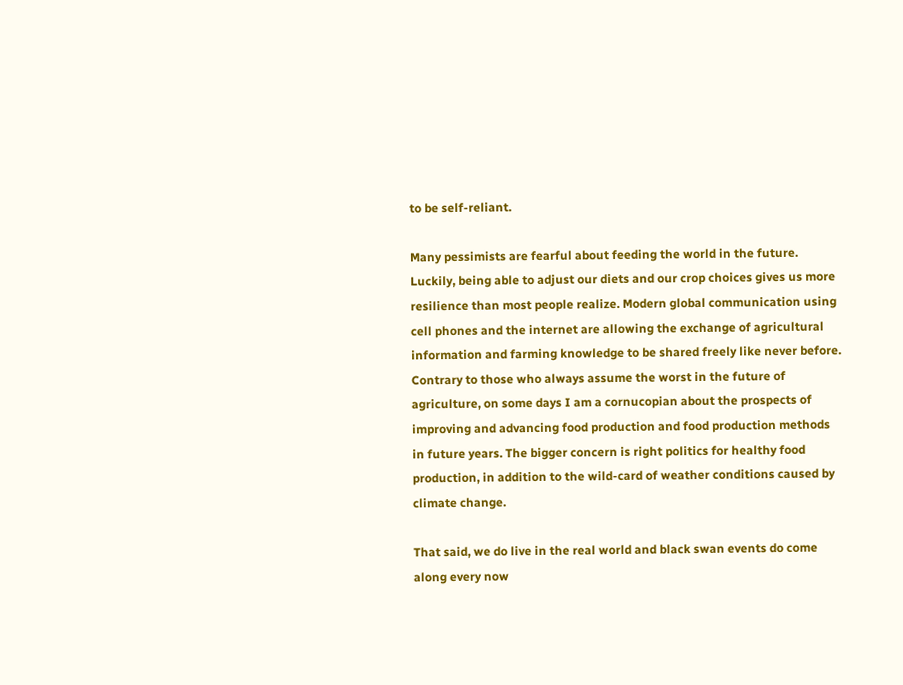to be self-reliant.

Many pessimists are fearful about feeding the world in the future. Luckily, being able to adjust our diets and our crop choices gives us more resilience than most people realize. Modern global communication using cell phones and the internet are allowing the exchange of agricultural information and farming knowledge to be shared freely like never before. Contrary to those who always assume the worst in the future of agriculture, on some days I am a cornucopian about the prospects of improving and advancing food production and food production methods in future years. The bigger concern is right politics for healthy food production, in addition to the wild-card of weather conditions caused by climate change.

That said, we do live in the real world and black swan events do come along every now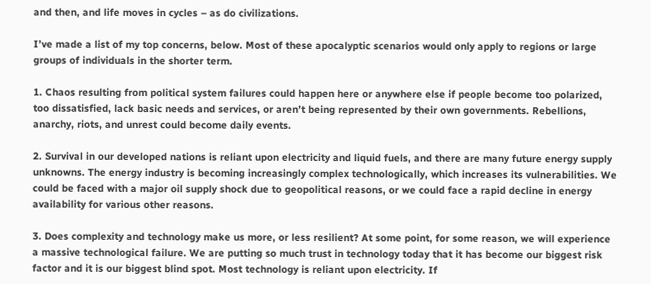and then, and life moves in cycles – as do civilizations.

I’ve made a list of my top concerns, below. Most of these apocalyptic scenarios would only apply to regions or large groups of individuals in the shorter term.

1. Chaos resulting from political system failures could happen here or anywhere else if people become too polarized, too dissatisfied, lack basic needs and services, or aren’t being represented by their own governments. Rebellions, anarchy, riots, and unrest could become daily events.

2. Survival in our developed nations is reliant upon electricity and liquid fuels, and there are many future energy supply unknowns. The energy industry is becoming increasingly complex technologically, which increases its vulnerabilities. We could be faced with a major oil supply shock due to geopolitical reasons, or we could face a rapid decline in energy availability for various other reasons.

3. Does complexity and technology make us more, or less resilient? At some point, for some reason, we will experience a massive technological failure. We are putting so much trust in technology today that it has become our biggest risk factor and it is our biggest blind spot. Most technology is reliant upon electricity. If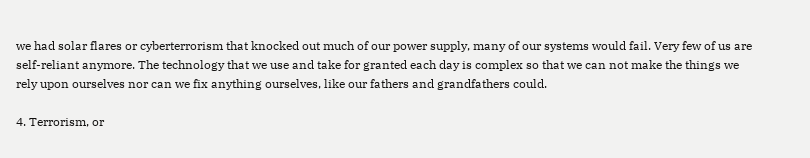we had solar flares or cyberterrorism that knocked out much of our power supply, many of our systems would fail. Very few of us are self-reliant anymore. The technology that we use and take for granted each day is complex so that we can not make the things we rely upon ourselves nor can we fix anything ourselves, like our fathers and grandfathers could.

4. Terrorism, or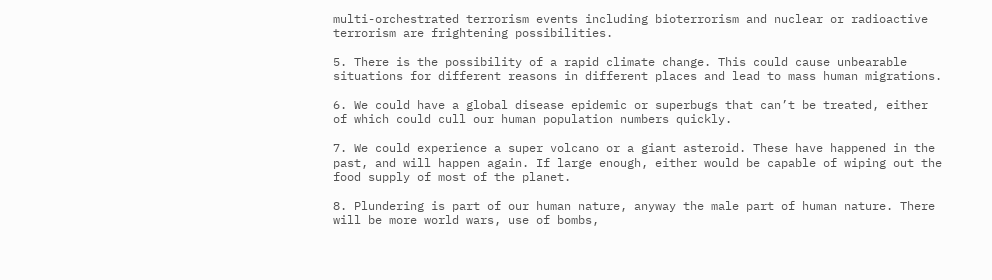multi-orchestrated terrorism events including bioterrorism and nuclear or radioactive terrorism are frightening possibilities.

5. There is the possibility of a rapid climate change. This could cause unbearable situations for different reasons in different places and lead to mass human migrations.

6. We could have a global disease epidemic or superbugs that can’t be treated, either of which could cull our human population numbers quickly.

7. We could experience a super volcano or a giant asteroid. These have happened in the past, and will happen again. If large enough, either would be capable of wiping out the food supply of most of the planet.

8. Plundering is part of our human nature, anyway the male part of human nature. There will be more world wars, use of bombs,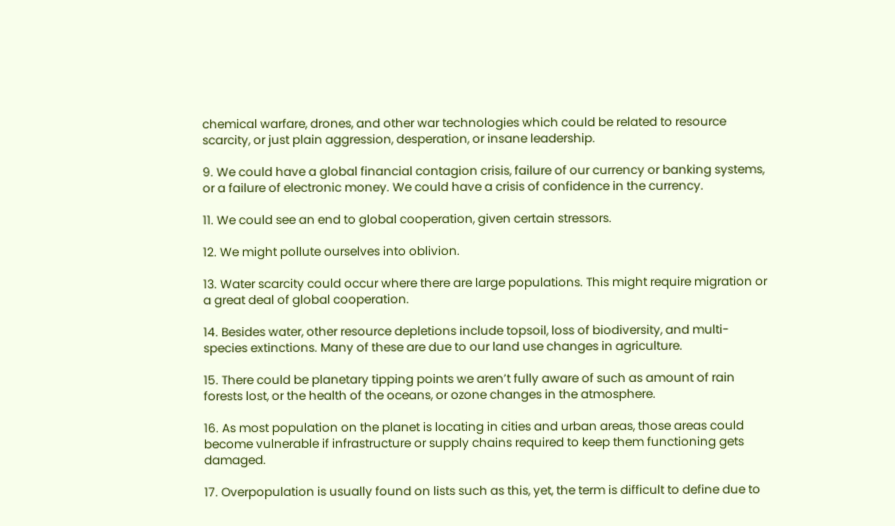chemical warfare, drones, and other war technologies which could be related to resource scarcity, or just plain aggression, desperation, or insane leadership.

9. We could have a global financial contagion crisis, failure of our currency or banking systems, or a failure of electronic money. We could have a crisis of confidence in the currency.

11. We could see an end to global cooperation, given certain stressors.

12. We might pollute ourselves into oblivion.

13. Water scarcity could occur where there are large populations. This might require migration or a great deal of global cooperation.

14. Besides water, other resource depletions include topsoil, loss of biodiversity, and multi-species extinctions. Many of these are due to our land use changes in agriculture.

15. There could be planetary tipping points we aren’t fully aware of such as amount of rain forests lost, or the health of the oceans, or ozone changes in the atmosphere.

16. As most population on the planet is locating in cities and urban areas, those areas could become vulnerable if infrastructure or supply chains required to keep them functioning gets damaged.

17. Overpopulation is usually found on lists such as this, yet, the term is difficult to define due to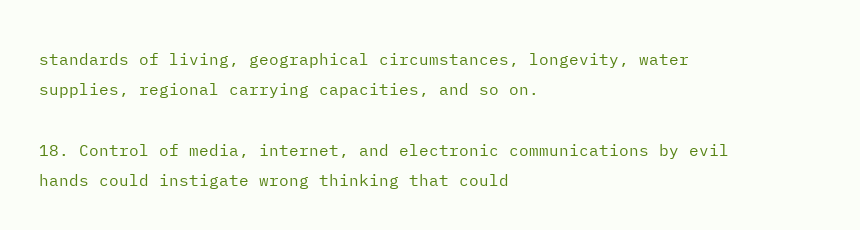standards of living, geographical circumstances, longevity, water supplies, regional carrying capacities, and so on.

18. Control of media, internet, and electronic communications by evil hands could instigate wrong thinking that could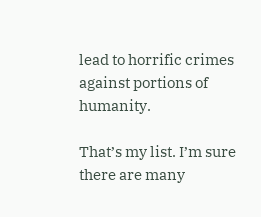lead to horrific crimes against portions of humanity.

That’s my list. I’m sure there are many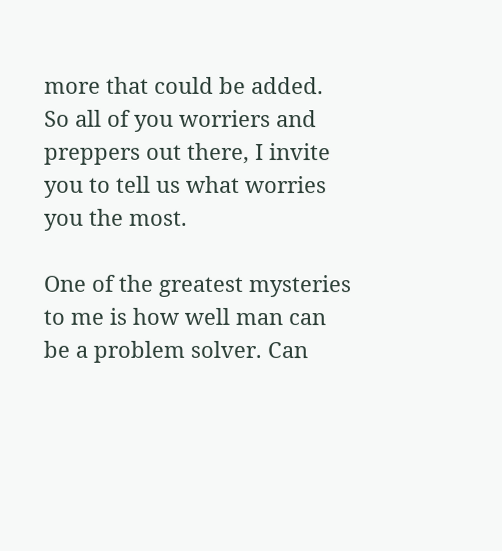more that could be added. So all of you worriers and preppers out there, I invite you to tell us what worries you the most.

One of the greatest mysteries to me is how well man can be a problem solver. Can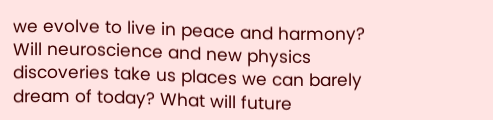we evolve to live in peace and harmony? Will neuroscience and new physics discoveries take us places we can barely dream of today? What will future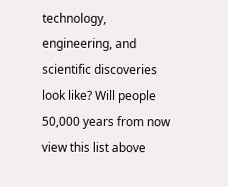technology, engineering, and scientific discoveries look like? Will people 50,000 years from now view this list above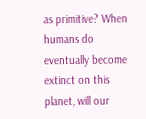as primitive? When humans do eventually become extinct on this planet, will our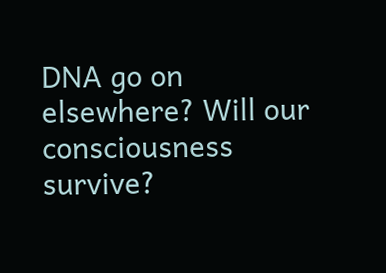DNA go on elsewhere? Will our consciousness survive?